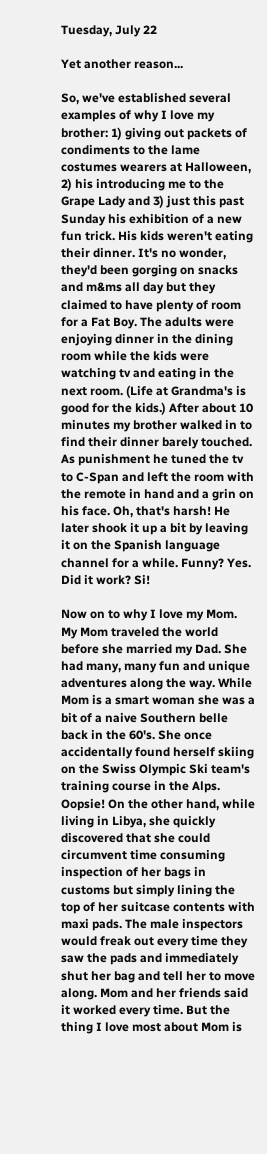Tuesday, July 22

Yet another reason...

So, we've established several examples of why I love my brother: 1) giving out packets of condiments to the lame costumes wearers at Halloween, 2) his introducing me to the Grape Lady and 3) just this past Sunday his exhibition of a new fun trick. His kids weren't eating their dinner. It's no wonder, they'd been gorging on snacks and m&ms all day but they claimed to have plenty of room for a Fat Boy. The adults were enjoying dinner in the dining room while the kids were watching tv and eating in the next room. (Life at Grandma's is good for the kids.) After about 10 minutes my brother walked in to find their dinner barely touched. As punishment he tuned the tv to C-Span and left the room with the remote in hand and a grin on his face. Oh, that's harsh! He later shook it up a bit by leaving it on the Spanish language channel for a while. Funny? Yes. Did it work? Si!

Now on to why I love my Mom. My Mom traveled the world before she married my Dad. She had many, many fun and unique adventures along the way. While Mom is a smart woman she was a bit of a naive Southern belle back in the 60's. She once accidentally found herself skiing on the Swiss Olympic Ski team's training course in the Alps. Oopsie! On the other hand, while living in Libya, she quickly discovered that she could circumvent time consuming inspection of her bags in customs but simply lining the top of her suitcase contents with maxi pads. The male inspectors would freak out every time they saw the pads and immediately shut her bag and tell her to move along. Mom and her friends said it worked every time. But the thing I love most about Mom is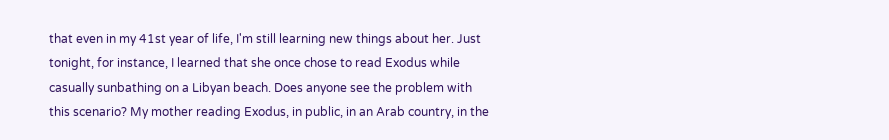that even in my 41st year of life, I'm still learning new things about her. Just tonight, for instance, I learned that she once chose to read Exodus while casually sunbathing on a Libyan beach. Does anyone see the problem with this scenario? My mother reading Exodus, in public, in an Arab country, in the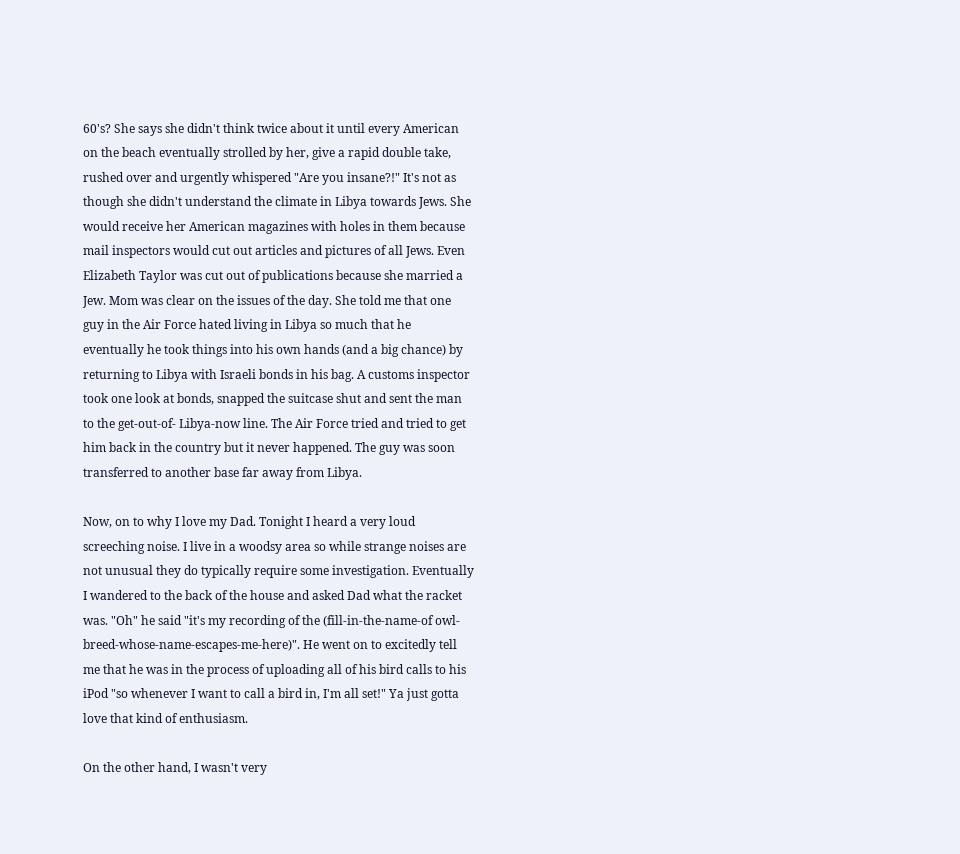60's? She says she didn't think twice about it until every American on the beach eventually strolled by her, give a rapid double take, rushed over and urgently whispered "Are you insane?!" It's not as though she didn't understand the climate in Libya towards Jews. She would receive her American magazines with holes in them because mail inspectors would cut out articles and pictures of all Jews. Even Elizabeth Taylor was cut out of publications because she married a Jew. Mom was clear on the issues of the day. She told me that one guy in the Air Force hated living in Libya so much that he eventually he took things into his own hands (and a big chance) by returning to Libya with Israeli bonds in his bag. A customs inspector took one look at bonds, snapped the suitcase shut and sent the man to the get-out-of- Libya-now line. The Air Force tried and tried to get him back in the country but it never happened. The guy was soon transferred to another base far away from Libya.

Now, on to why I love my Dad. Tonight I heard a very loud screeching noise. I live in a woodsy area so while strange noises are not unusual they do typically require some investigation. Eventually I wandered to the back of the house and asked Dad what the racket was. "Oh" he said "it's my recording of the (fill-in-the-name-of owl-breed-whose-name-escapes-me-here)". He went on to excitedly tell me that he was in the process of uploading all of his bird calls to his iPod "so whenever I want to call a bird in, I'm all set!" Ya just gotta love that kind of enthusiasm.

On the other hand, I wasn't very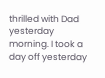thrilled with Dad yesterday morning. I took a day off yesterday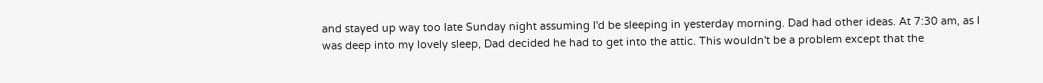and stayed up way too late Sunday night assuming I'd be sleeping in yesterday morning. Dad had other ideas. At 7:30 am, as I was deep into my lovely sleep, Dad decided he had to get into the attic. This wouldn't be a problem except that the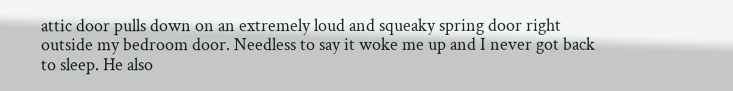attic door pulls down on an extremely loud and squeaky spring door right outside my bedroom door. Needless to say it woke me up and I never got back to sleep. He also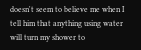doesn't seem to believe me when I tell him that anything using water will turn my shower to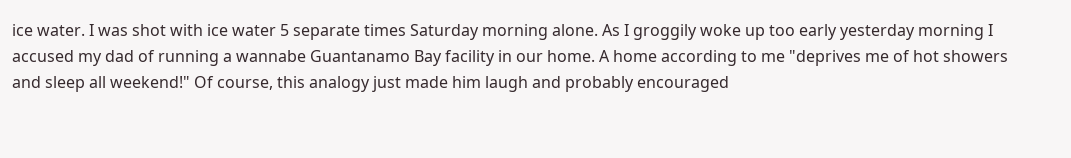ice water. I was shot with ice water 5 separate times Saturday morning alone. As I groggily woke up too early yesterday morning I accused my dad of running a wannabe Guantanamo Bay facility in our home. A home according to me "deprives me of hot showers and sleep all weekend!" Of course, this analogy just made him laugh and probably encouraged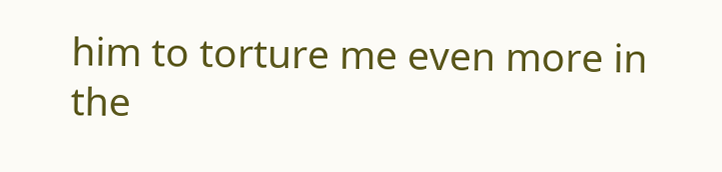him to torture me even more in the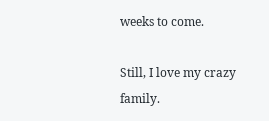weeks to come.

Still, I love my crazy family.